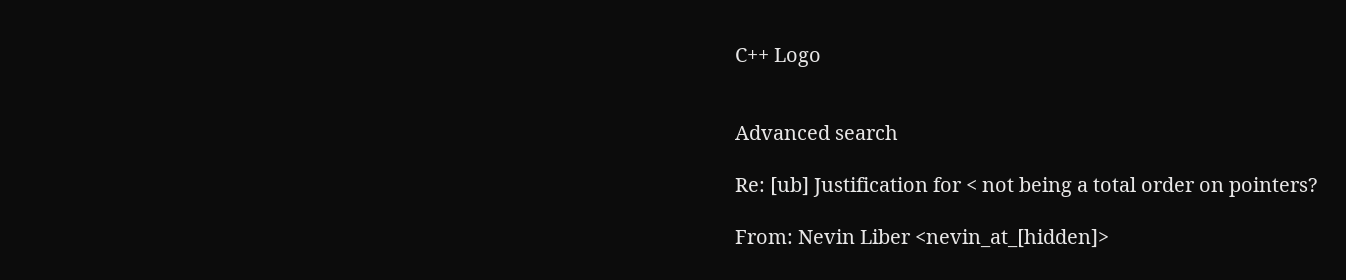C++ Logo


Advanced search

Re: [ub] Justification for < not being a total order on pointers?

From: Nevin Liber <nevin_at_[hidden]>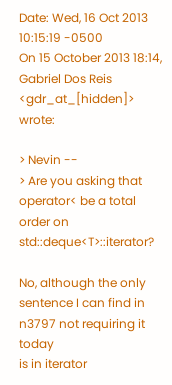Date: Wed, 16 Oct 2013 10:15:19 -0500
On 15 October 2013 18:14, Gabriel Dos Reis <gdr_at_[hidden]> wrote:

> Nevin --
> Are you asking that operator< be a total order on std::deque<T>::iterator?

No, although the only sentence I can find in n3797 not requiring it today
is in iterator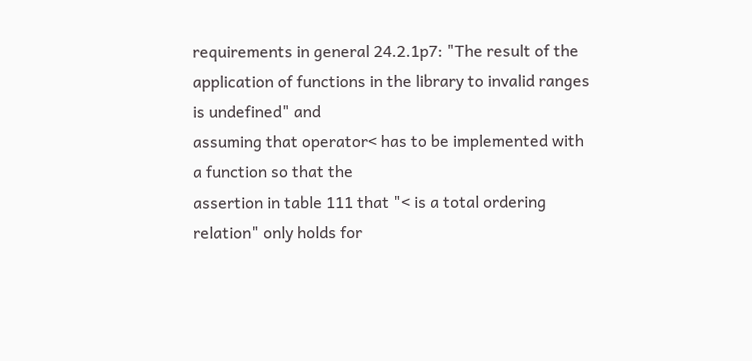requirements in general 24.2.1p7: "The result of the
application of functions in the library to invalid ranges is undefined" and
assuming that operator< has to be implemented with a function so that the
assertion in table 111 that "< is a total ordering relation" only holds for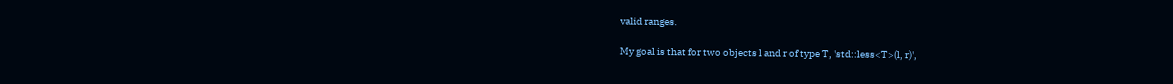valid ranges.

My goal is that for two objects l and r of type T, 'std::less<T>(l, r)',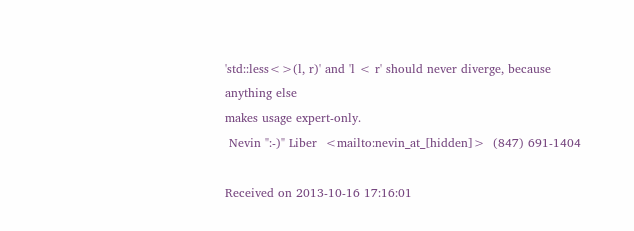'std::less<>(l, r)' and 'l < r' should never diverge, because anything else
makes usage expert-only.
 Nevin ":-)" Liber  <mailto:nevin_at_[hidden]>  (847) 691-1404

Received on 2013-10-16 17:16:01